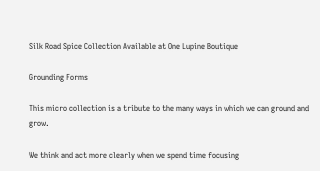Silk Road Spice Collection Available at One Lupine Boutique

Grounding Forms

This micro collection is a tribute to the many ways in which we can ground and grow.

We think and act more clearly when we spend time focusing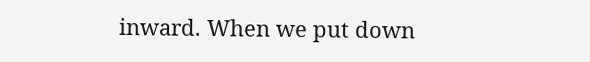inward. When we put down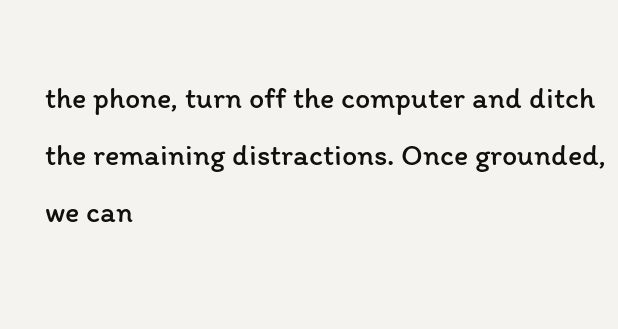the phone, turn off the computer and ditch the remaining distractions. Once grounded, we can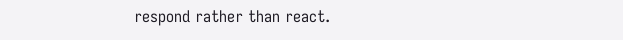respond rather than react.